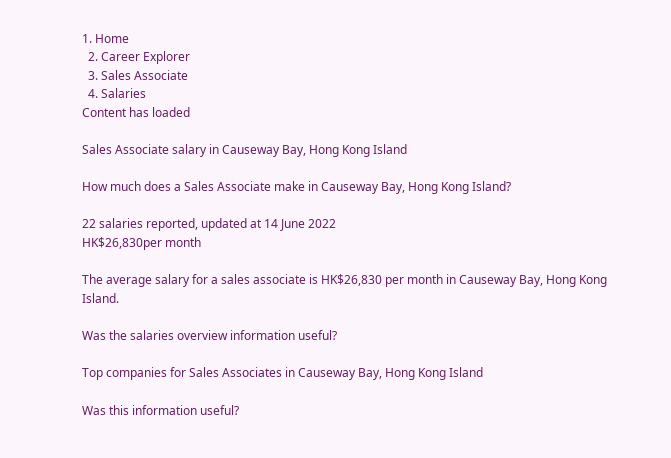1. Home
  2. Career Explorer
  3. Sales Associate
  4. Salaries
Content has loaded

Sales Associate salary in Causeway Bay, Hong Kong Island

How much does a Sales Associate make in Causeway Bay, Hong Kong Island?

22 salaries reported, updated at 14 June 2022
HK$26,830per month

The average salary for a sales associate is HK$26,830 per month in Causeway Bay, Hong Kong Island.

Was the salaries overview information useful?

Top companies for Sales Associates in Causeway Bay, Hong Kong Island

Was this information useful?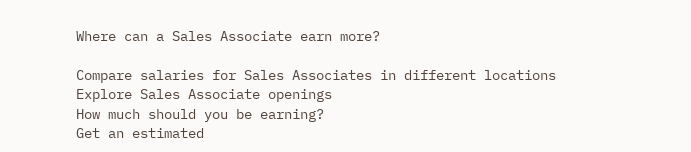Where can a Sales Associate earn more?

Compare salaries for Sales Associates in different locations
Explore Sales Associate openings
How much should you be earning?
Get an estimated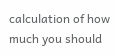calculation of how much you should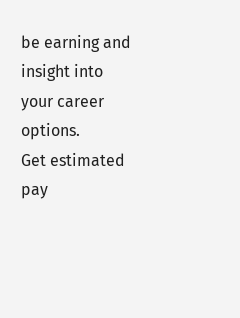be earning and insight into your career options.
Get estimated pay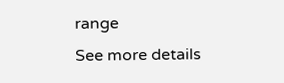range
See more details